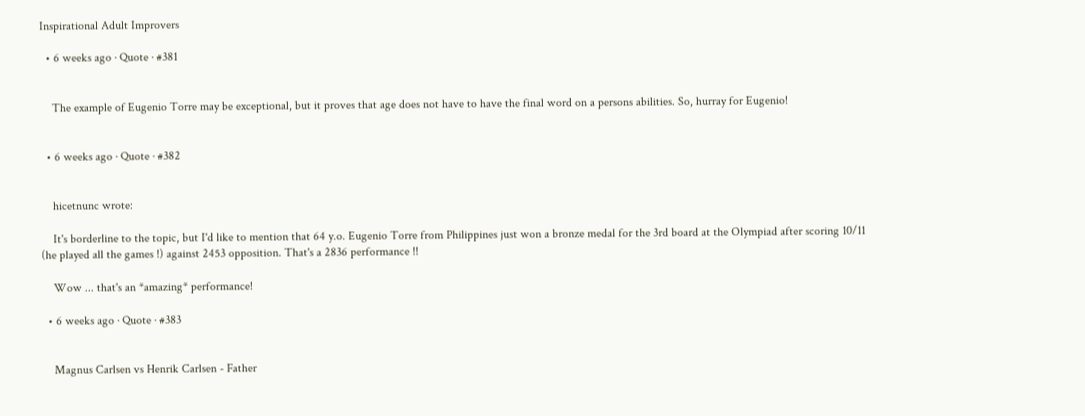Inspirational Adult Improvers

  • 6 weeks ago · Quote · #381


    The example of Eugenio Torre may be exceptional, but it proves that age does not have to have the final word on a persons abilities. So, hurray for Eugenio!


  • 6 weeks ago · Quote · #382


    hicetnunc wrote:

    It's borderline to the topic, but I'd like to mention that 64 y.o. Eugenio Torre from Philippines just won a bronze medal for the 3rd board at the Olympiad after scoring 10/11 (he played all the games !) against 2453 opposition. That's a 2836 performance !!

    Wow ... that's an *amazing* performance!

  • 6 weeks ago · Quote · #383


    Magnus Carlsen vs Henrik Carlsen - Father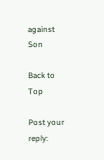against Son

Back to Top

Post your reply: